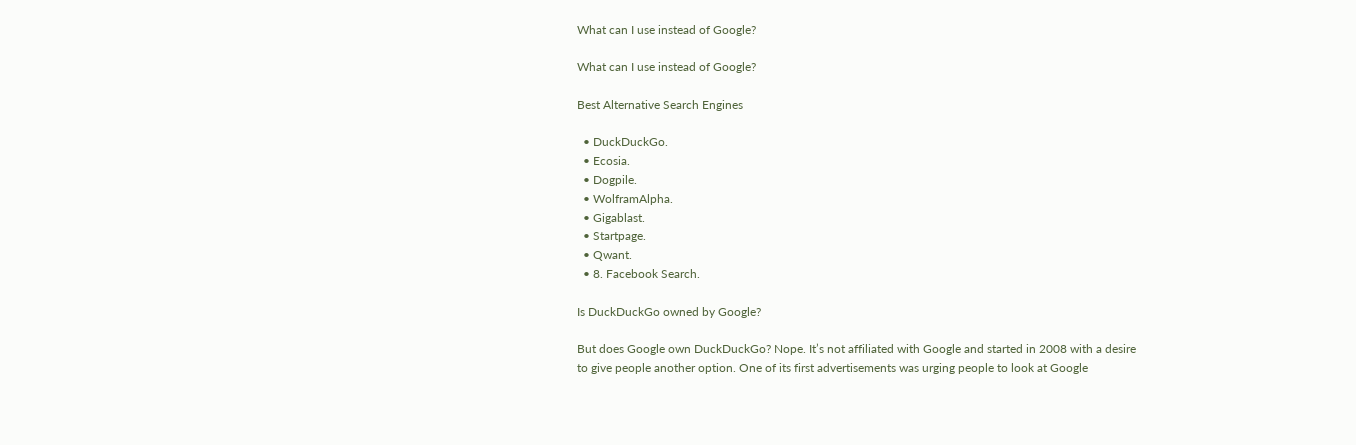What can I use instead of Google?

What can I use instead of Google?

Best Alternative Search Engines

  • DuckDuckGo.
  • Ecosia.
  • Dogpile.
  • WolframAlpha.
  • Gigablast.
  • Startpage.
  • Qwant.
  • 8. Facebook Search.

Is DuckDuckGo owned by Google?

But does Google own DuckDuckGo? Nope. It’s not affiliated with Google and started in 2008 with a desire to give people another option. One of its first advertisements was urging people to look at Google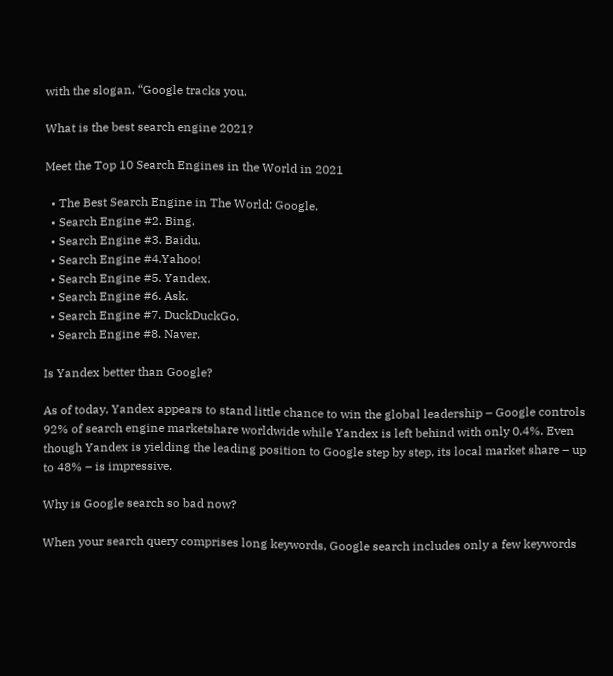with the slogan, “Google tracks you.

What is the best search engine 2021?

Meet the Top 10 Search Engines in the World in 2021

  • The Best Search Engine in The World: Google.
  • Search Engine #2. Bing.
  • Search Engine #3. Baidu.
  • Search Engine #4.Yahoo!
  • Search Engine #5. Yandex.
  • Search Engine #6. Ask.
  • Search Engine #7. DuckDuckGo.
  • Search Engine #8. Naver.

Is Yandex better than Google?

As of today, Yandex appears to stand little chance to win the global leadership – Google controls 92% of search engine marketshare worldwide while Yandex is left behind with only 0.4%. Even though Yandex is yielding the leading position to Google step by step, its local market share – up to 48% – is impressive.

Why is Google search so bad now?

When your search query comprises long keywords, Google search includes only a few keywords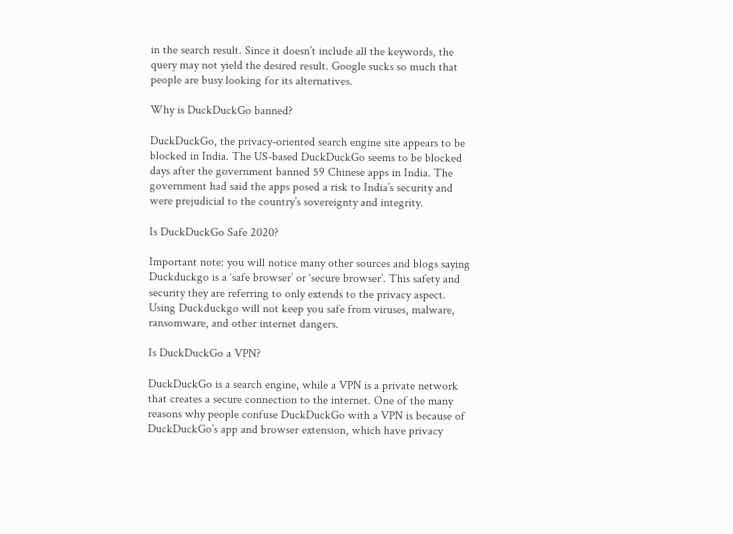in the search result. Since it doesn’t include all the keywords, the query may not yield the desired result. Google sucks so much that people are busy looking for its alternatives.

Why is DuckDuckGo banned?

DuckDuckGo, the privacy-oriented search engine site appears to be blocked in India. The US-based DuckDuckGo seems to be blocked days after the government banned 59 Chinese apps in India. The government had said the apps posed a risk to India’s security and were prejudicial to the country’s sovereignty and integrity.

Is DuckDuckGo Safe 2020?

Important note: you will notice many other sources and blogs saying Duckduckgo is a ‘safe browser’ or ‘secure browser’. This safety and security they are referring to only extends to the privacy aspect. Using Duckduckgo will not keep you safe from viruses, malware, ransomware, and other internet dangers.

Is DuckDuckGo a VPN?

DuckDuckGo is a search engine, while a VPN is a private network that creates a secure connection to the internet. One of the many reasons why people confuse DuckDuckGo with a VPN is because of DuckDuckGo’s app and browser extension, which have privacy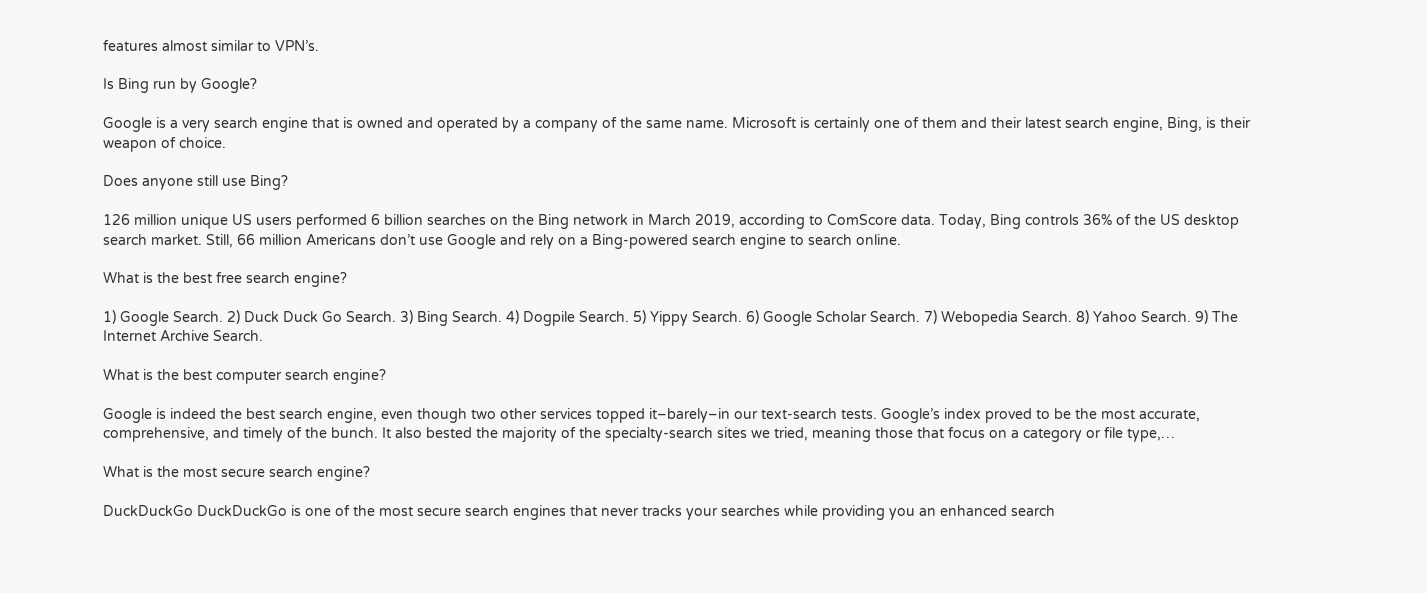features almost similar to VPN’s.

Is Bing run by Google?

Google is a very search engine that is owned and operated by a company of the same name. Microsoft is certainly one of them and their latest search engine, Bing, is their weapon of choice.

Does anyone still use Bing?

126 million unique US users performed 6 billion searches on the Bing network in March 2019, according to ComScore data. Today, Bing controls 36% of the US desktop search market. Still, 66 million Americans don’t use Google and rely on a Bing-powered search engine to search online.

What is the best free search engine?

1) Google Search. 2) Duck Duck Go Search. 3) Bing Search. 4) Dogpile Search. 5) Yippy Search. 6) Google Scholar Search. 7) Webopedia Search. 8) Yahoo Search. 9) The Internet Archive Search.

What is the best computer search engine?

Google is indeed the best search engine, even though two other services topped it–barely–in our text-search tests. Google’s index proved to be the most accurate, comprehensive, and timely of the bunch. It also bested the majority of the specialty-search sites we tried, meaning those that focus on a category or file type,…

What is the most secure search engine?

DuckDuckGo DuckDuckGo is one of the most secure search engines that never tracks your searches while providing you an enhanced search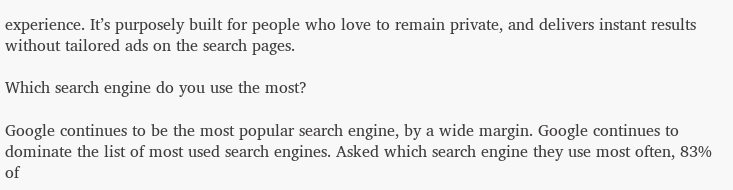experience. It’s purposely built for people who love to remain private, and delivers instant results without tailored ads on the search pages.

Which search engine do you use the most?

Google continues to be the most popular search engine, by a wide margin. Google continues to dominate the list of most used search engines. Asked which search engine they use most often, 83% of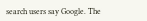search users say Google. The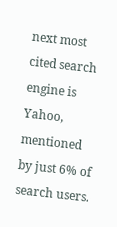next most cited search engine is Yahoo, mentioned by just 6% of search users.